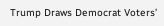Trump Draws Democrat Voters’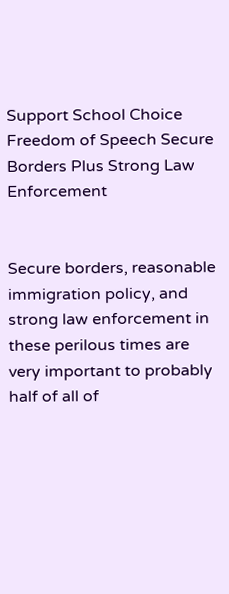Support School Choice Freedom of Speech Secure Borders Plus Strong Law Enforcement


Secure borders, reasonable immigration policy, and strong law enforcement in these perilous times are very important to probably half of all of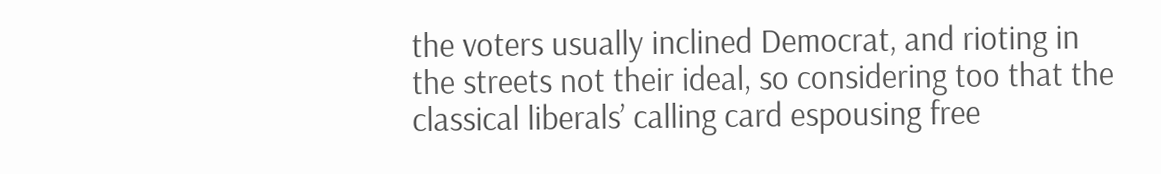the voters usually inclined Democrat, and rioting in the streets not their ideal, so considering too that the classical liberals’ calling card espousing free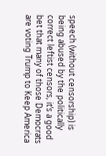speech (without censorship) is being abused by the politically correct leftist censors, it’s a good bet that many of those Democrats are voting Trump to Keep America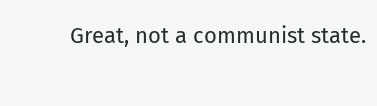Great, not a communist state.